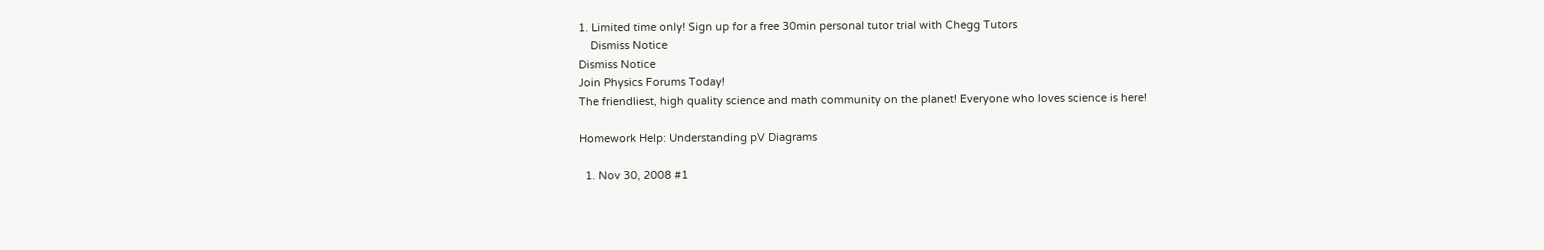1. Limited time only! Sign up for a free 30min personal tutor trial with Chegg Tutors
    Dismiss Notice
Dismiss Notice
Join Physics Forums Today!
The friendliest, high quality science and math community on the planet! Everyone who loves science is here!

Homework Help: Understanding pV Diagrams

  1. Nov 30, 2008 #1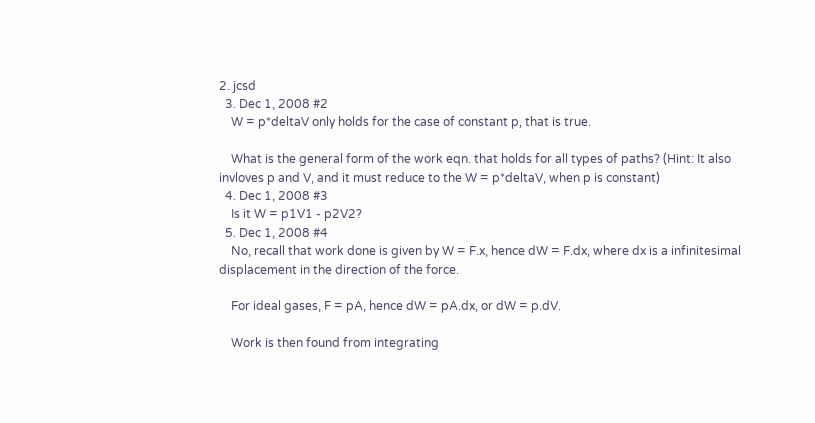2. jcsd
  3. Dec 1, 2008 #2
    W = p*deltaV only holds for the case of constant p, that is true.

    What is the general form of the work eqn. that holds for all types of paths? (Hint: It also invloves p and V, and it must reduce to the W = p*deltaV, when p is constant)
  4. Dec 1, 2008 #3
    Is it W = p1V1 - p2V2?
  5. Dec 1, 2008 #4
    No, recall that work done is given by W = F.x, hence dW = F.dx, where dx is a infinitesimal displacement in the direction of the force.

    For ideal gases, F = pA, hence dW = pA.dx, or dW = p.dV.

    Work is then found from integrating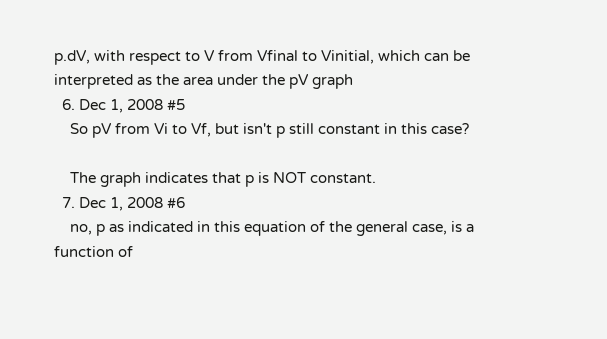p.dV, with respect to V from Vfinal to Vinitial, which can be interpreted as the area under the pV graph
  6. Dec 1, 2008 #5
    So pV from Vi to Vf, but isn't p still constant in this case?

    The graph indicates that p is NOT constant.
  7. Dec 1, 2008 #6
    no, p as indicated in this equation of the general case, is a function of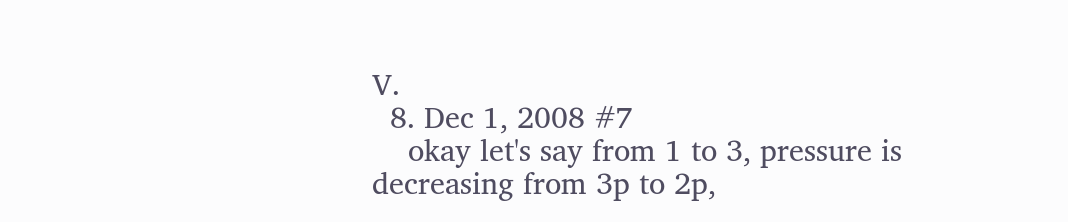V.
  8. Dec 1, 2008 #7
    okay let's say from 1 to 3, pressure is decreasing from 3p to 2p,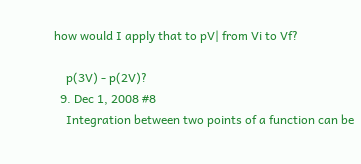how would I apply that to pV| from Vi to Vf?

    p(3V) - p(2V)?
  9. Dec 1, 2008 #8
    Integration between two points of a function can be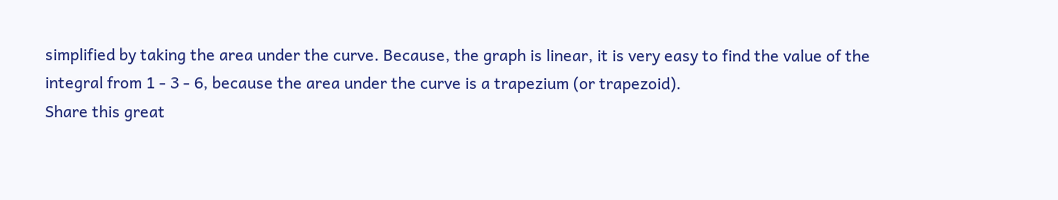simplified by taking the area under the curve. Because, the graph is linear, it is very easy to find the value of the integral from 1 - 3 - 6, because the area under the curve is a trapezium (or trapezoid).
Share this great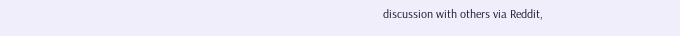discussion with others via Reddit,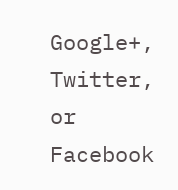Google+, Twitter, or Facebook